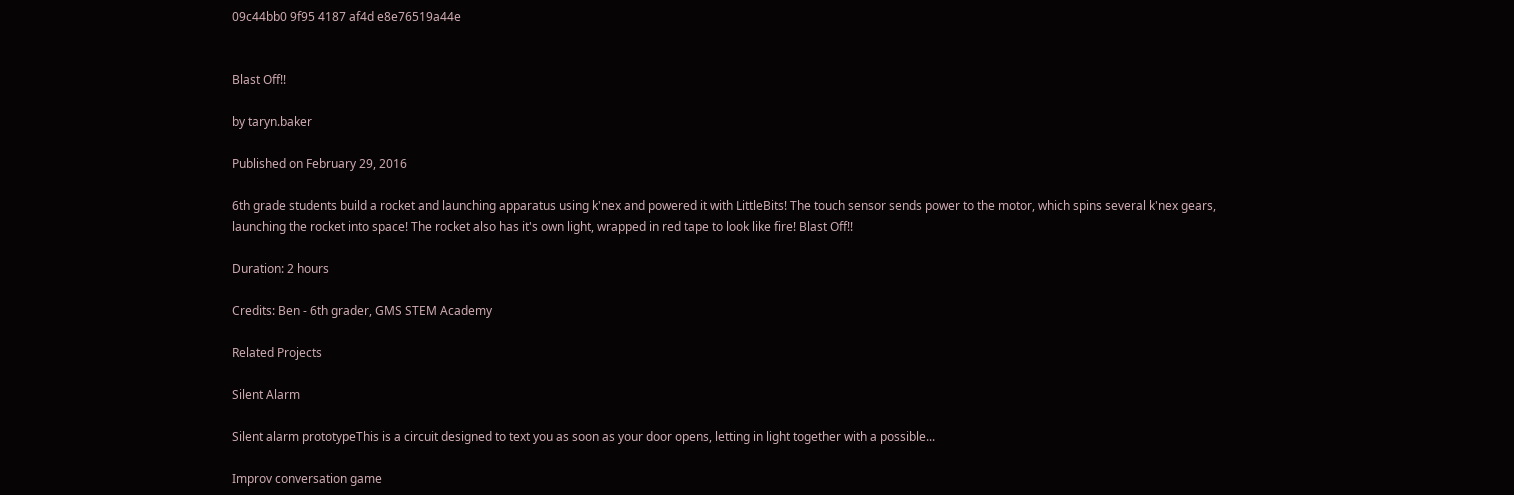09c44bb0 9f95 4187 af4d e8e76519a44e


Blast Off!!

by taryn.baker

Published on February 29, 2016

6th grade students build a rocket and launching apparatus using k'nex and powered it with LittleBits! The touch sensor sends power to the motor, which spins several k'nex gears, launching the rocket into space! The rocket also has it's own light, wrapped in red tape to look like fire! Blast Off!!

Duration: 2 hours

Credits: Ben - 6th grader, GMS STEM Academy

Related Projects

Silent Alarm

Silent alarm prototypeThis is a circuit designed to text you as soon as your door opens, letting in light together with a possible...

Improv conversation game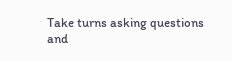Take turns asking questions and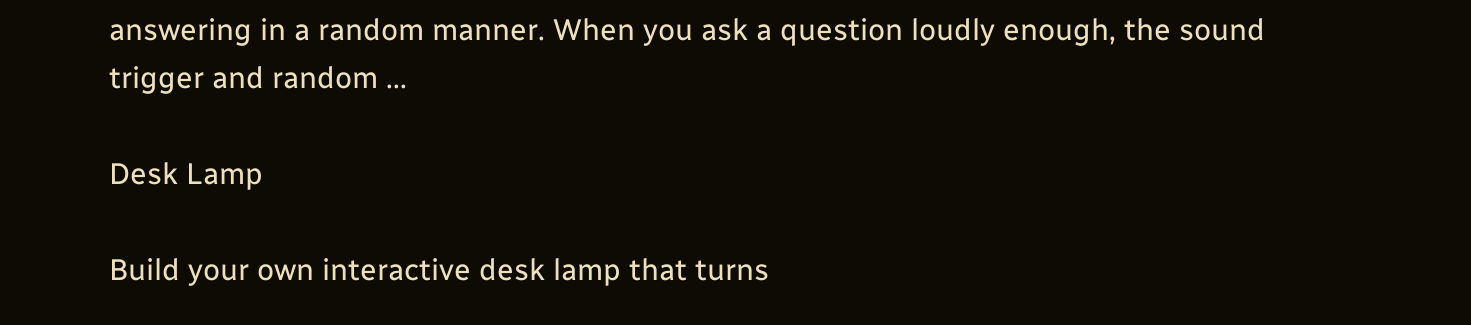answering in a random manner. When you ask a question loudly enough, the sound trigger and random ...

Desk Lamp

Build your own interactive desk lamp that turns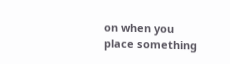on when you place something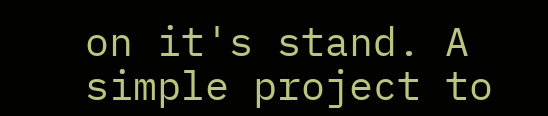on it's stand. A simple project to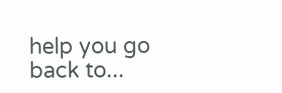help you go back to...